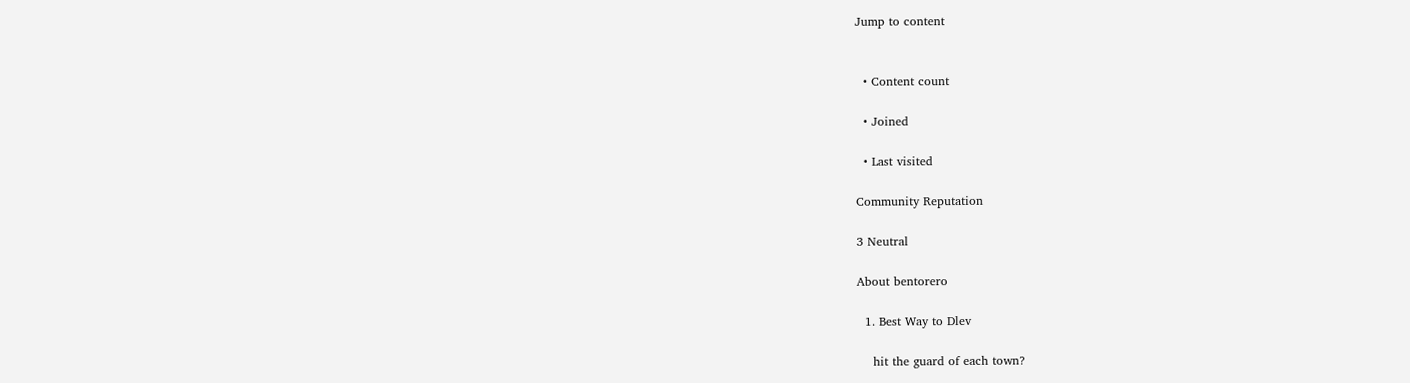Jump to content


  • Content count

  • Joined

  • Last visited

Community Reputation

3 Neutral

About bentorero

  1. Best Way to Dlev

    hit the guard of each town?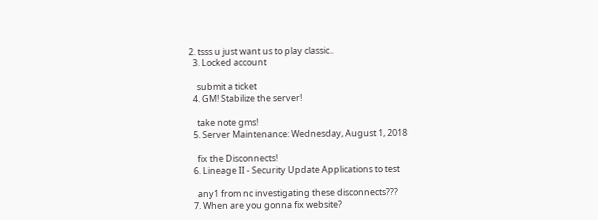2. tsss u just want us to play classic..
  3. Locked account

    submit a ticket
  4. GM! Stabilize the server!

    take note gms!
  5. Server Maintenance: Wednesday, August 1, 2018

    fix the Disconnects!
  6. Lineage II - Security Update Applications to test

    any1 from nc investigating these disconnects???
  7. When are you gonna fix website?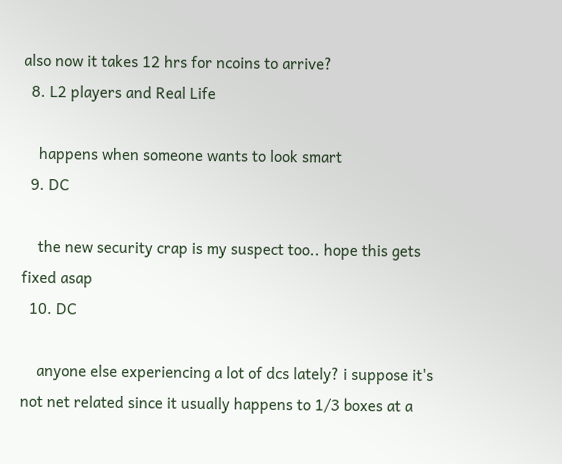also now it takes 12 hrs for ncoins to arrive?
  8. L2 players and Real Life

    happens when someone wants to look smart
  9. DC

    the new security crap is my suspect too.. hope this gets fixed asap
  10. DC

    anyone else experiencing a lot of dcs lately? i suppose it's not net related since it usually happens to 1/3 boxes at a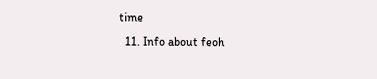time
  11. Info about feoh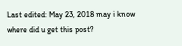Last edited: May 23, 2018 may i know where did u get this post?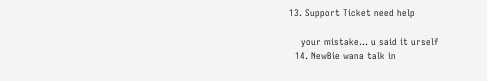13. Support Ticket need help

    your mistake... u said it urself
  14. NewBie wana talk in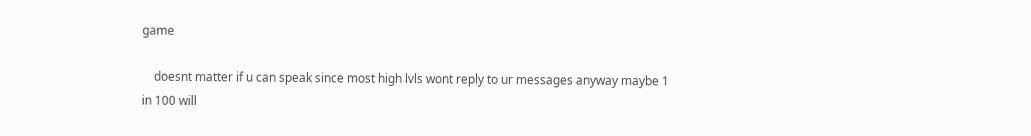game

    doesnt matter if u can speak since most high lvls wont reply to ur messages anyway maybe 1 in 100 will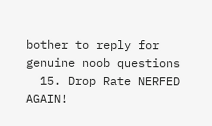bother to reply for genuine noob questions
  15. Drop Rate NERFED AGAIN!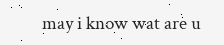may i know wat are u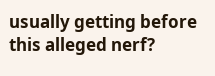usually getting before this alleged nerf?